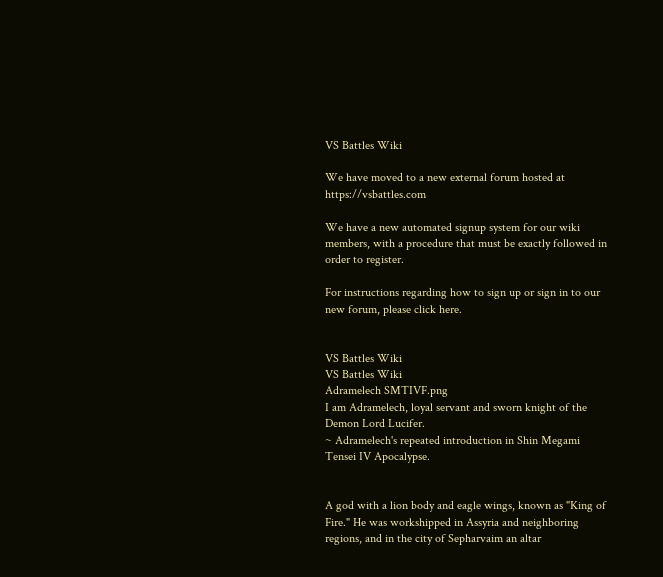VS Battles Wiki

We have moved to a new external forum hosted at https://vsbattles.com

We have a new automated signup system for our wiki members, with a procedure that must be exactly followed in order to register.

For instructions regarding how to sign up or sign in to our new forum, please click here.


VS Battles Wiki
VS Battles Wiki
Adramelech SMTIVF.png
I am Adramelech, loyal servant and sworn knight of the Demon Lord Lucifer.
~ Adramelech's repeated introduction in Shin Megami Tensei IV Apocalypse.


A god with a lion body and eagle wings, known as "King of Fire." He was workshipped in Assyria and neighboring regions, and in the city of Sepharvaim an altar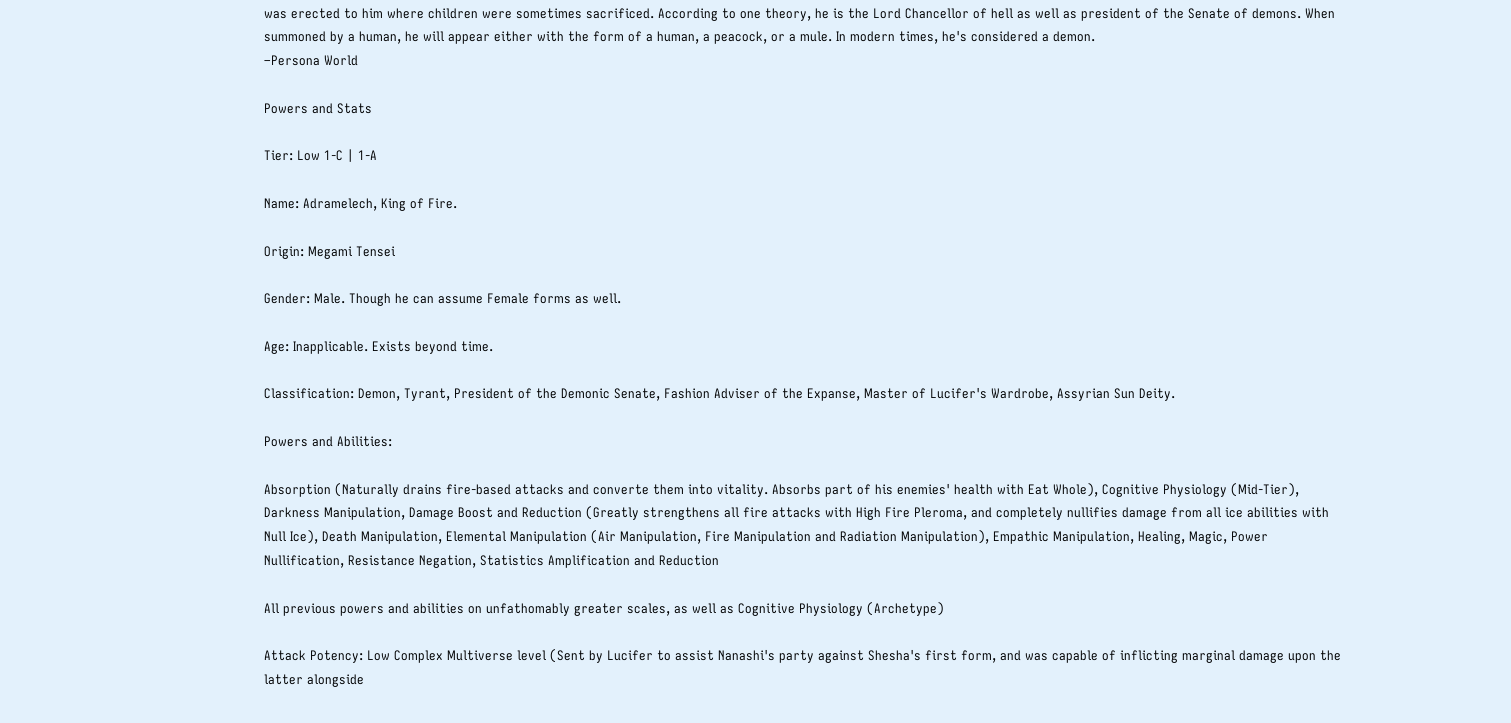was erected to him where children were sometimes sacrificed. According to one theory, he is the Lord Chancellor of hell as well as president of the Senate of demons. When summoned by a human, he will appear either with the form of a human, a peacock, or a mule. In modern times, he's considered a demon.
–Persona World

Powers and Stats

Tier: Low 1-C | 1-A

Name: Adramelech, King of Fire.

Origin: Megami Tensei

Gender: Male. Though he can assume Female forms as well.

Age: Inapplicable. Exists beyond time.

Classification: Demon, Tyrant, President of the Demonic Senate, Fashion Adviser of the Expanse, Master of Lucifer's Wardrobe, Assyrian Sun Deity.

Powers and Abilities:

Absorption (Naturally drains fire-based attacks and converte them into vitality. Absorbs part of his enemies' health with Eat Whole), Cognitive Physiology (Mid-Tier), Darkness Manipulation, Damage Boost and Reduction (Greatly strengthens all fire attacks with High Fire Pleroma, and completely nullifies damage from all ice abilities with Null Ice), Death Manipulation, Elemental Manipulation (Air Manipulation, Fire Manipulation and Radiation Manipulation), Empathic Manipulation, Healing, Magic, Power Nullification, Resistance Negation, Statistics Amplification and Reduction

All previous powers and abilities on unfathomably greater scales, as well as Cognitive Physiology (Archetype)

Attack Potency: Low Complex Multiverse level (Sent by Lucifer to assist Nanashi's party against Shesha's first form, and was capable of inflicting marginal damage upon the latter alongside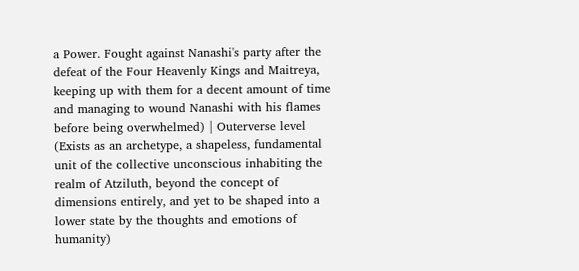a Power. Fought against Nanashi's party after the defeat of the Four Heavenly Kings and Maitreya, keeping up with them for a decent amount of time and managing to wound Nanashi with his flames before being overwhelmed) | Outerverse level (Exists as an archetype, a shapeless, fundamental unit of the collective unconscious inhabiting the realm of Atziluth, beyond the concept of dimensions entirely, and yet to be shaped into a lower state by the thoughts and emotions of humanity)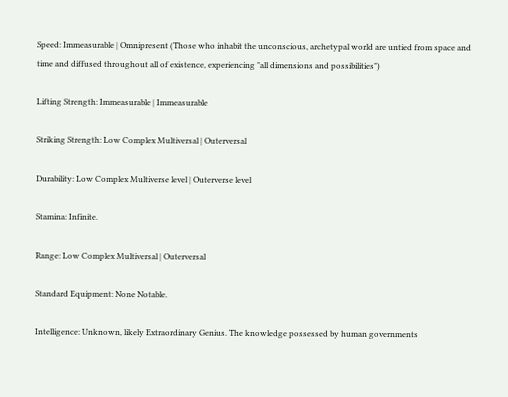Speed: Immeasurable | Omnipresent (Those who inhabit the unconscious, archetypal world are untied from space and time and diffused throughout all of existence, experiencing "all dimensions and possibilities")

Lifting Strength: Immeasurable | Immeasurable

Striking Strength: Low Complex Multiversal | Outerversal

Durability: Low Complex Multiverse level | Outerverse level

Stamina: Infinite.

Range: Low Complex Multiversal | Outerversal

Standard Equipment: None Notable.

Intelligence: Unknown, likely Extraordinary Genius. The knowledge possessed by human governments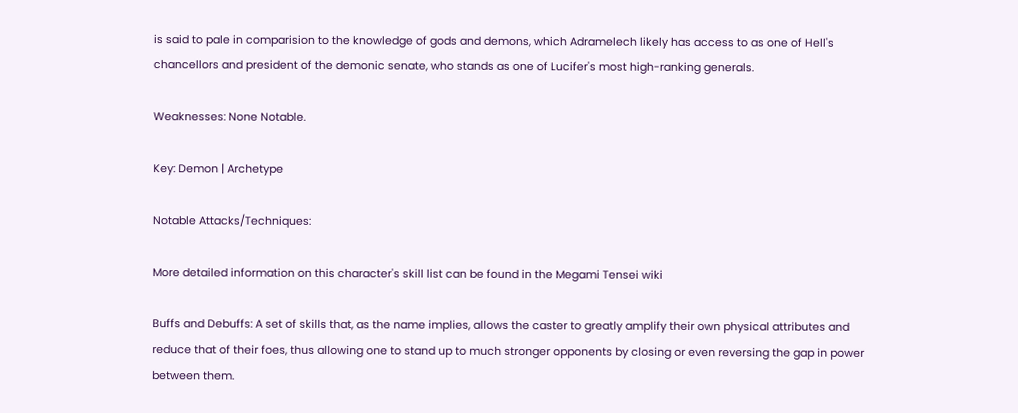is said to pale in comparision to the knowledge of gods and demons, which Adramelech likely has access to as one of Hell's chancellors and president of the demonic senate, who stands as one of Lucifer's most high-ranking generals.

Weaknesses: None Notable.

Key: Demon | Archetype

Notable Attacks/Techniques:

More detailed information on this character's skill list can be found in the Megami Tensei wiki

Buffs and Debuffs: A set of skills that, as the name implies, allows the caster to greatly amplify their own physical attributes and reduce that of their foes, thus allowing one to stand up to much stronger opponents by closing or even reversing the gap in power between them.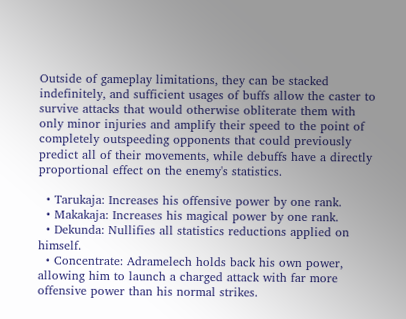Outside of gameplay limitations, they can be stacked indefinitely, and sufficient usages of buffs allow the caster to survive attacks that would otherwise obliterate them with only minor injuries and amplify their speed to the point of completely outspeeding opponents that could previously predict all of their movements, while debuffs have a directly proportional effect on the enemy's statistics.

  • Tarukaja: Increases his offensive power by one rank.
  • Makakaja: Increases his magical power by one rank.
  • Dekunda: Nullifies all statistics reductions applied on himself.
  • Concentrate: Adramelech holds back his own power, allowing him to launch a charged attack with far more offensive power than his normal strikes.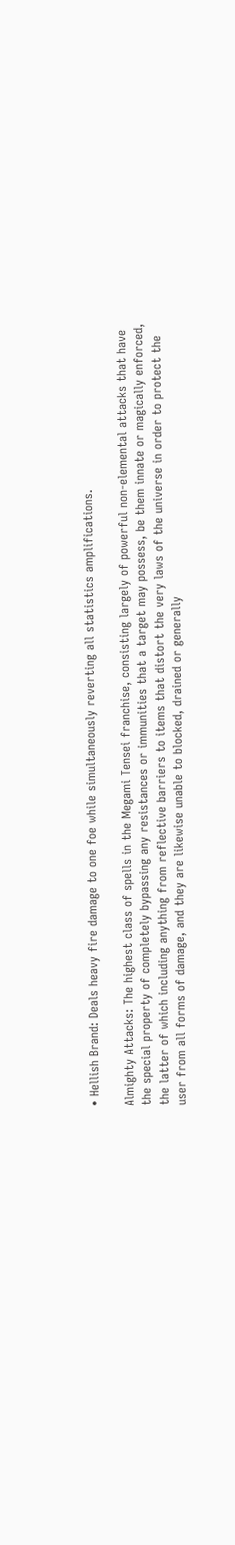• Hellish Brand: Deals heavy fire damage to one foe while simultaneously reverting all statistics amplifications.

Almighty Attacks: The highest class of spells in the Megami Tensei franchise, consisting largely of powerful non-elemental attacks that have the special property of completely bypassing any resistances or immunities that a target may possess, be them innate or magically enforced, the latter of which including anything from reflective barriers to items that distort the very laws of the universe in order to protect the user from all forms of damage, and they are likewise unable to blocked, drained or generally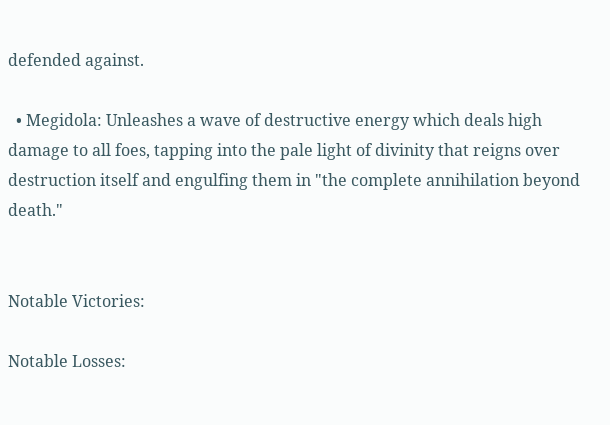defended against.

  • Megidola: Unleashes a wave of destructive energy which deals high damage to all foes, tapping into the pale light of divinity that reigns over destruction itself and engulfing them in "the complete annihilation beyond death."


Notable Victories:

Notable Losses: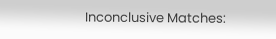Inconclusive Matches: